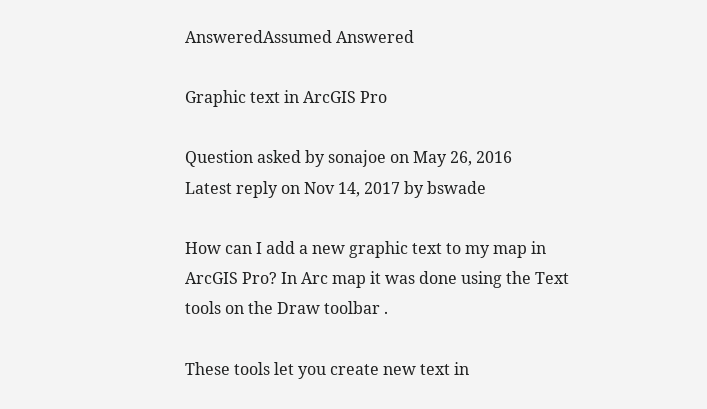AnsweredAssumed Answered

Graphic text in ArcGIS Pro

Question asked by sonajoe on May 26, 2016
Latest reply on Nov 14, 2017 by bswade

How can I add a new graphic text to my map in ArcGIS Pro? In Arc map it was done using the Text tools on the Draw toolbar .

These tools let you create new text in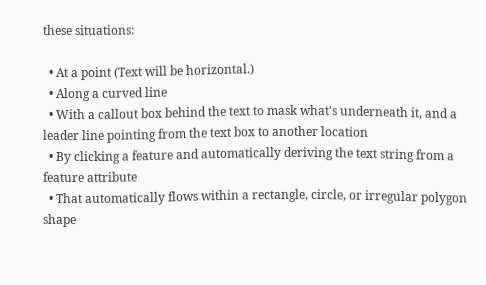these situations:

  • At a point (Text will be horizontal.)
  • Along a curved line
  • With a callout box behind the text to mask what's underneath it, and a leader line pointing from the text box to another location
  • By clicking a feature and automatically deriving the text string from a feature attribute
  • That automatically flows within a rectangle, circle, or irregular polygon shape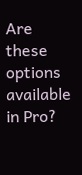Are these options available in Pro?